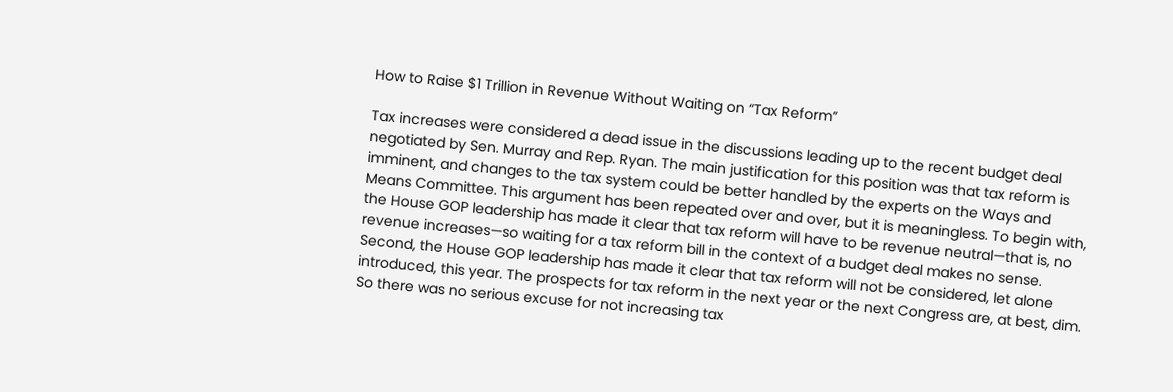How to Raise $1 Trillion in Revenue Without Waiting on “Tax Reform”

Tax increases were considered a dead issue in the discussions leading up to the recent budget deal negotiated by Sen. Murray and Rep. Ryan. The main justification for this position was that tax reform is imminent, and changes to the tax system could be better handled by the experts on the Ways and Means Committee. This argument has been repeated over and over, but it is meaningless. To begin with, the House GOP leadership has made it clear that tax reform will have to be revenue neutral—that is, no revenue increases—so waiting for a tax reform bill in the context of a budget deal makes no sense. Second, the House GOP leadership has made it clear that tax reform will not be considered, let alone introduced, this year. The prospects for tax reform in the next year or the next Congress are, at best, dim. So there was no serious excuse for not increasing tax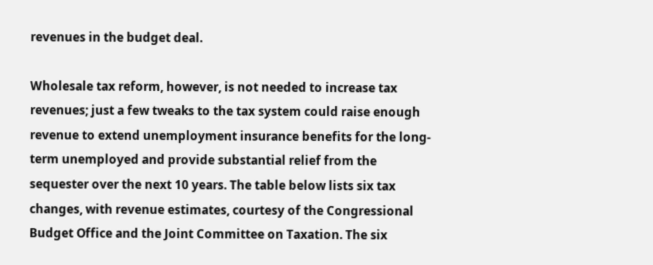revenues in the budget deal.

Wholesale tax reform, however, is not needed to increase tax revenues; just a few tweaks to the tax system could raise enough revenue to extend unemployment insurance benefits for the long-term unemployed and provide substantial relief from the sequester over the next 10 years. The table below lists six tax changes, with revenue estimates, courtesy of the Congressional Budget Office and the Joint Committee on Taxation. The six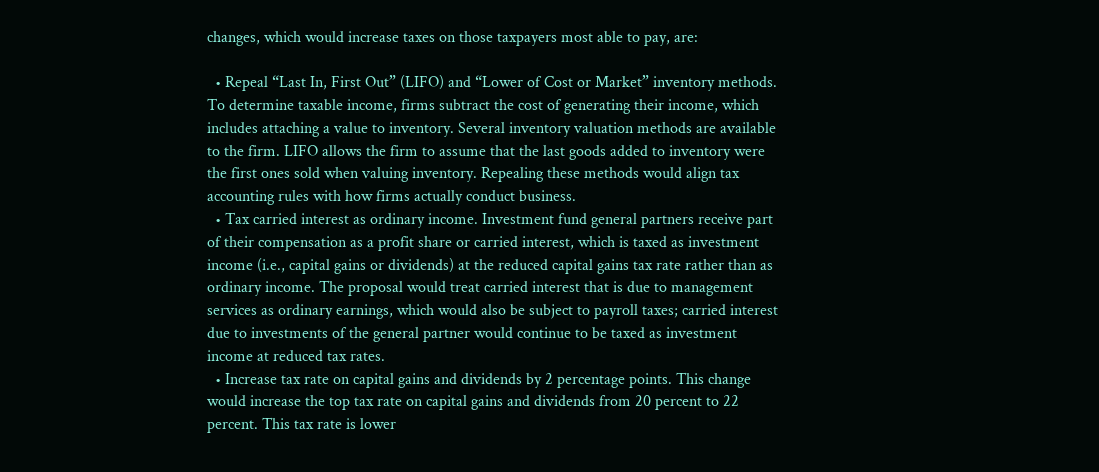changes, which would increase taxes on those taxpayers most able to pay, are:

  • Repeal “Last In, First Out” (LIFO) and “Lower of Cost or Market” inventory methods. To determine taxable income, firms subtract the cost of generating their income, which includes attaching a value to inventory. Several inventory valuation methods are available to the firm. LIFO allows the firm to assume that the last goods added to inventory were the first ones sold when valuing inventory. Repealing these methods would align tax accounting rules with how firms actually conduct business.
  • Tax carried interest as ordinary income. Investment fund general partners receive part of their compensation as a profit share or carried interest, which is taxed as investment income (i.e., capital gains or dividends) at the reduced capital gains tax rate rather than as ordinary income. The proposal would treat carried interest that is due to management services as ordinary earnings, which would also be subject to payroll taxes; carried interest due to investments of the general partner would continue to be taxed as investment income at reduced tax rates.
  • Increase tax rate on capital gains and dividends by 2 percentage points. This change would increase the top tax rate on capital gains and dividends from 20 percent to 22 percent. This tax rate is lower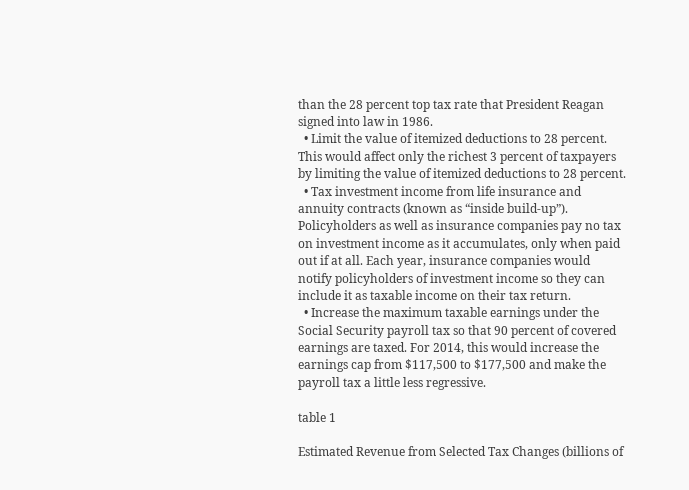than the 28 percent top tax rate that President Reagan signed into law in 1986.
  • Limit the value of itemized deductions to 28 percent. This would affect only the richest 3 percent of taxpayers by limiting the value of itemized deductions to 28 percent.
  • Tax investment income from life insurance and annuity contracts (known as “inside build-up”). Policyholders as well as insurance companies pay no tax on investment income as it accumulates, only when paid out if at all. Each year, insurance companies would notify policyholders of investment income so they can include it as taxable income on their tax return.
  • Increase the maximum taxable earnings under the Social Security payroll tax so that 90 percent of covered earnings are taxed. For 2014, this would increase the earnings cap from $117,500 to $177,500 and make the payroll tax a little less regressive.

table 1

Estimated Revenue from Selected Tax Changes (billions of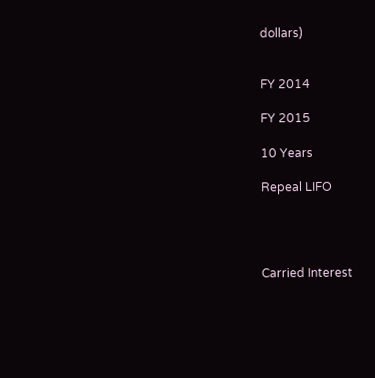dollars)


FY 2014

FY 2015

10 Years

Repeal LIFO




Carried Interest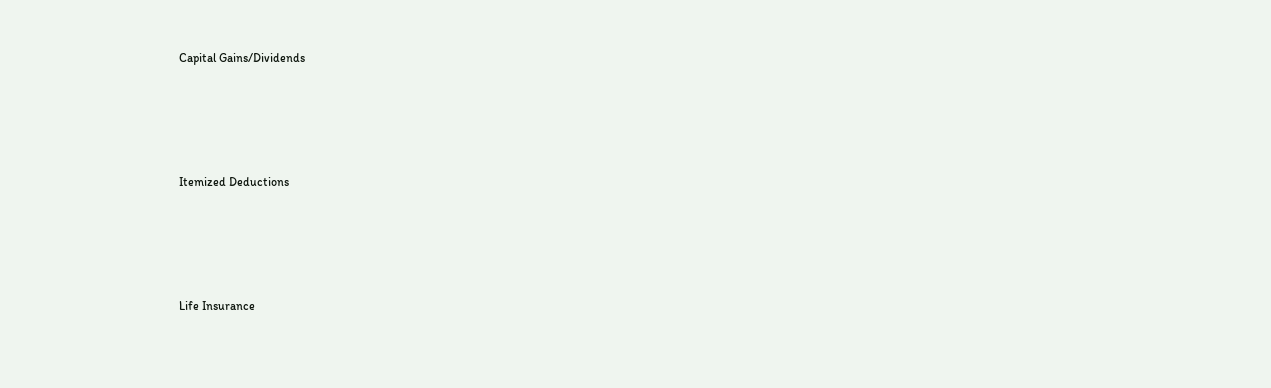Capital Gains/Dividends




Itemized Deductions




Life Insurance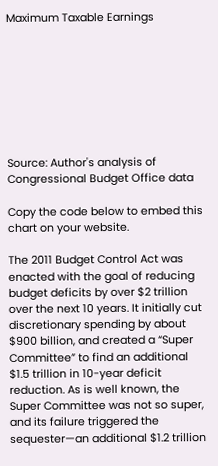Maximum Taxable Earnings








Source: Author's analysis of Congressional Budget Office data

Copy the code below to embed this chart on your website.

The 2011 Budget Control Act was enacted with the goal of reducing budget deficits by over $2 trillion over the next 10 years. It initially cut discretionary spending by about $900 billion, and created a “Super Committee” to find an additional $1.5 trillion in 10-year deficit reduction. As is well known, the Super Committee was not so super, and its failure triggered the sequester—an additional $1.2 trillion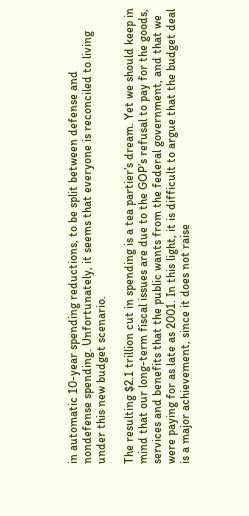in automatic 10-year spending reductions, to be split between defense and nondefense spending. Unfortunately, it seems that everyone is reconciled to living under this new budget scenario.

The resulting $2.1 trillion cut in spending is a tea partier’s dream. Yet we should keep in mind that our long-term fiscal issues are due to the GOP’s refusal to pay for the goods, services and benefits that the public wants from the federal government, and that we were paying for as late as 2001. In this light, it is difficult to argue that the budget deal is a major achievement, since it does not raise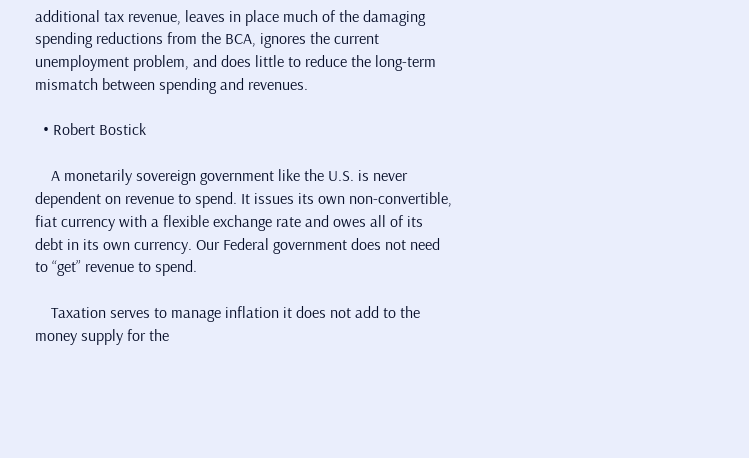additional tax revenue, leaves in place much of the damaging spending reductions from the BCA, ignores the current unemployment problem, and does little to reduce the long-term mismatch between spending and revenues.

  • Robert Bostick

    A monetarily sovereign government like the U.S. is never dependent on revenue to spend. It issues its own non-convertible, fiat currency with a flexible exchange rate and owes all of its debt in its own currency. Our Federal government does not need to “get” revenue to spend.

    Taxation serves to manage inflation it does not add to the money supply for the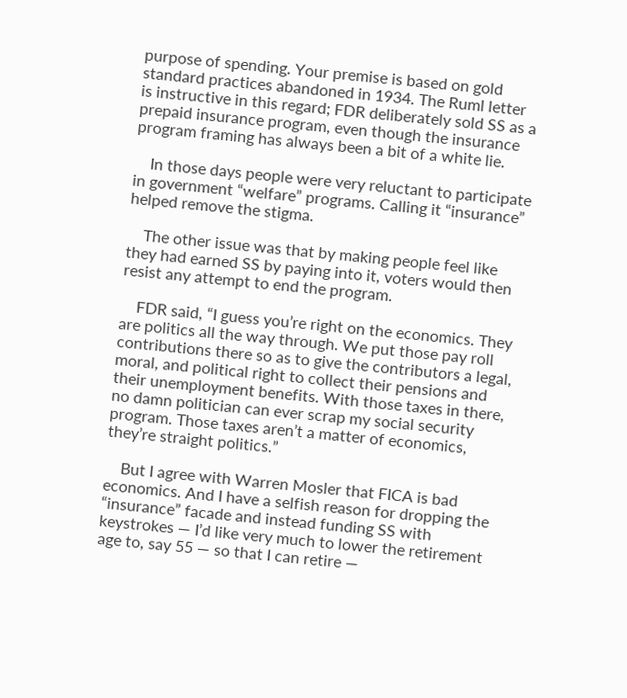purpose of spending. Your premise is based on gold standard practices abandoned in 1934. The Ruml letter is instructive in this regard; FDR deliberately sold SS as a prepaid insurance program, even though the insurance program framing has always been a bit of a white lie.

    In those days people were very reluctant to participate in government “welfare” programs. Calling it “insurance” helped remove the stigma.

    The other issue was that by making people feel like they had earned SS by paying into it, voters would then resist any attempt to end the program.

    FDR said, “I guess you’re right on the economics. They are politics all the way through. We put those pay roll contributions there so as to give the contributors a legal, moral, and political right to collect their pensions and their unemployment benefits. With those taxes in there, no damn politician can ever scrap my social security program. Those taxes aren’t a matter of economics, they’re straight politics.”

    But I agree with Warren Mosler that FICA is bad economics. And I have a selfish reason for dropping the “insurance” facade and instead funding SS with keystrokes — I’d like very much to lower the retirement age to, say 55 — so that I can retire —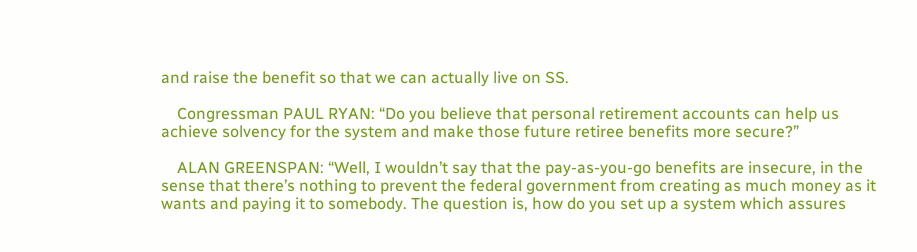and raise the benefit so that we can actually live on SS.

    Congressman PAUL RYAN: “Do you believe that personal retirement accounts can help us achieve solvency for the system and make those future retiree benefits more secure?”

    ALAN GREENSPAN: “Well, I wouldn’t say that the pay-as-you-go benefits are insecure, in the sense that there’s nothing to prevent the federal government from creating as much money as it wants and paying it to somebody. The question is, how do you set up a system which assures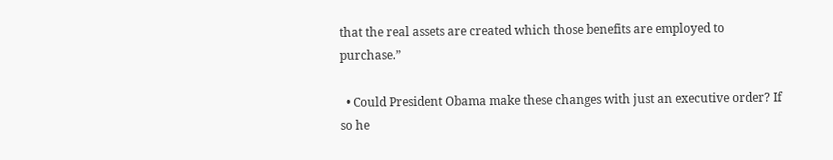that the real assets are created which those benefits are employed to purchase.”

  • Could President Obama make these changes with just an executive order? If so he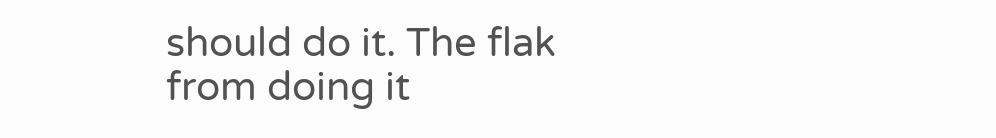should do it. The flak from doing it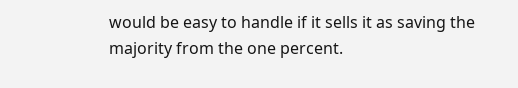would be easy to handle if it sells it as saving the majority from the one percent.